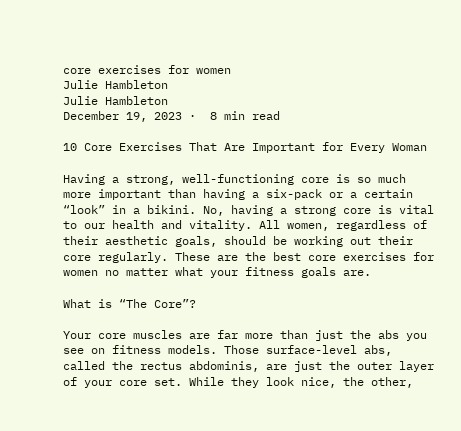core exercises for women
Julie Hambleton
Julie Hambleton
December 19, 2023 ·  8 min read

10 Core Exercises That Are Important for Every Woman

Having a strong, well-functioning core is so much more important than having a six-pack or a certain “look” in a bikini. No, having a strong core is vital to our health and vitality. All women, regardless of their aesthetic goals, should be working out their core regularly. These are the best core exercises for women no matter what your fitness goals are.

What is “The Core”?

Your core muscles are far more than just the abs you see on fitness models. Those surface-level abs, called the rectus abdominis, are just the outer layer of your core set. While they look nice, the other,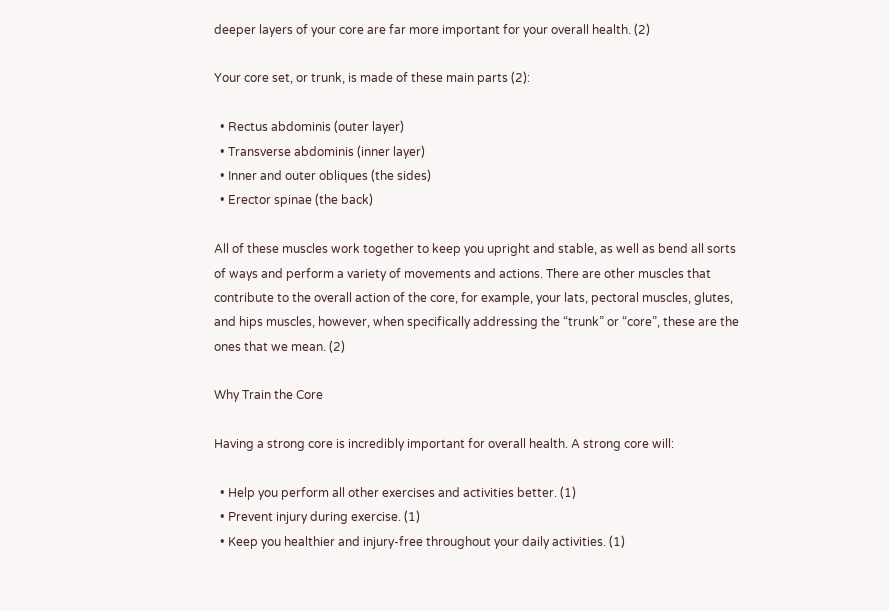deeper layers of your core are far more important for your overall health. (2)

Your core set, or trunk, is made of these main parts (2):

  • Rectus abdominis (outer layer)
  • Transverse abdominis (inner layer)
  • Inner and outer obliques (the sides)
  • Erector spinae (the back)

All of these muscles work together to keep you upright and stable, as well as bend all sorts of ways and perform a variety of movements and actions. There are other muscles that contribute to the overall action of the core, for example, your lats, pectoral muscles, glutes, and hips muscles, however, when specifically addressing the “trunk” or “core”, these are the ones that we mean. (2)

Why Train the Core

Having a strong core is incredibly important for overall health. A strong core will:

  • Help you perform all other exercises and activities better. (1)
  • Prevent injury during exercise. (1)
  • Keep you healthier and injury-free throughout your daily activities. (1)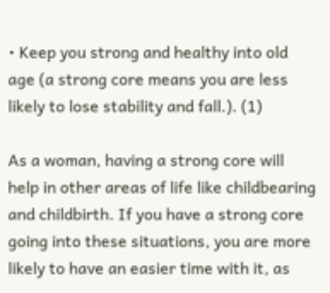• Keep you strong and healthy into old age (a strong core means you are less likely to lose stability and fall.). (1)

As a woman, having a strong core will help in other areas of life like childbearing and childbirth. If you have a strong core going into these situations, you are more likely to have an easier time with it, as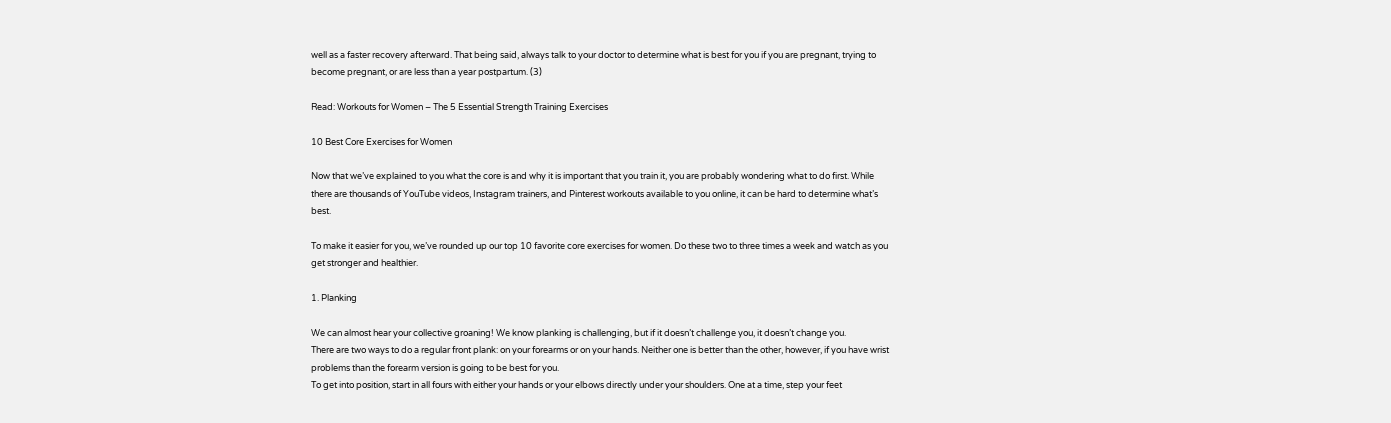well as a faster recovery afterward. That being said, always talk to your doctor to determine what is best for you if you are pregnant, trying to become pregnant, or are less than a year postpartum. (3)

Read: Workouts for Women – The 5 Essential Strength Training Exercises

10 Best Core Exercises for Women

Now that we’ve explained to you what the core is and why it is important that you train it, you are probably wondering what to do first. While there are thousands of YouTube videos, Instagram trainers, and Pinterest workouts available to you online, it can be hard to determine what’s best.

To make it easier for you, we’ve rounded up our top 10 favorite core exercises for women. Do these two to three times a week and watch as you get stronger and healthier.

1. Planking

We can almost hear your collective groaning! We know planking is challenging, but if it doesn’t challenge you, it doesn’t change you.
There are two ways to do a regular front plank: on your forearms or on your hands. Neither one is better than the other, however, if you have wrist problems than the forearm version is going to be best for you.
To get into position, start in all fours with either your hands or your elbows directly under your shoulders. One at a time, step your feet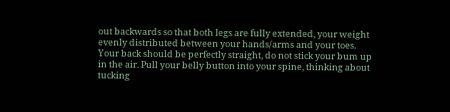out backwards so that both legs are fully extended, your weight evenly distributed between your hands/arms and your toes.
Your back should be perfectly straight, do not stick your bum up in the air. Pull your belly button into your spine, thinking about tucking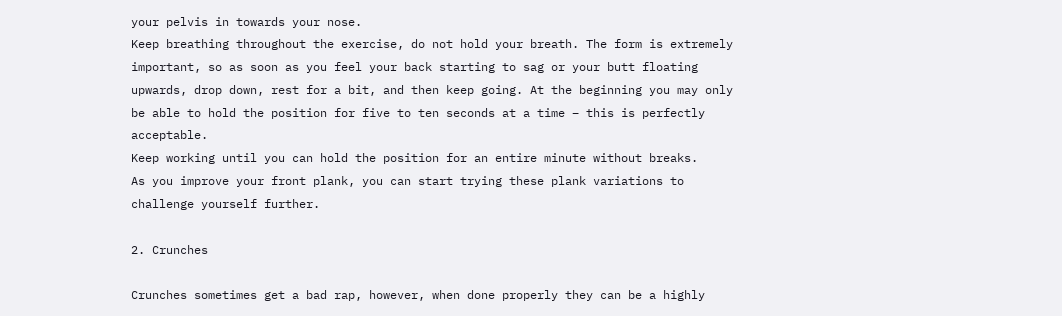your pelvis in towards your nose.
Keep breathing throughout the exercise, do not hold your breath. The form is extremely important, so as soon as you feel your back starting to sag or your butt floating upwards, drop down, rest for a bit, and then keep going. At the beginning you may only be able to hold the position for five to ten seconds at a time – this is perfectly acceptable.
Keep working until you can hold the position for an entire minute without breaks.
As you improve your front plank, you can start trying these plank variations to challenge yourself further.

2. Crunches

Crunches sometimes get a bad rap, however, when done properly they can be a highly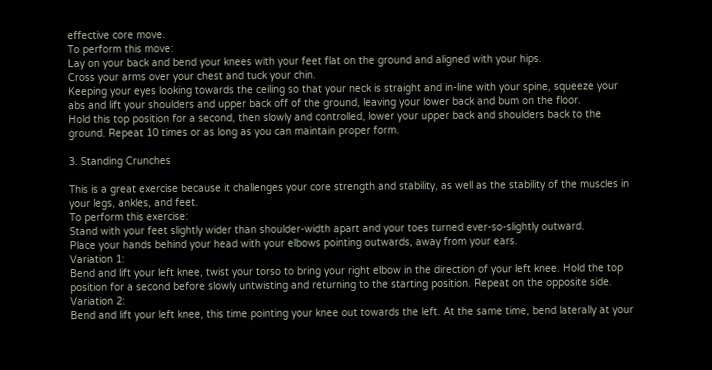effective core move.
To perform this move:
Lay on your back and bend your knees with your feet flat on the ground and aligned with your hips.
Cross your arms over your chest and tuck your chin.
Keeping your eyes looking towards the ceiling so that your neck is straight and in-line with your spine, squeeze your abs and lift your shoulders and upper back off of the ground, leaving your lower back and bum on the floor.
Hold this top position for a second, then slowly and controlled, lower your upper back and shoulders back to the ground. Repeat 10 times or as long as you can maintain proper form.

3. Standing Crunches

This is a great exercise because it challenges your core strength and stability, as well as the stability of the muscles in your legs, ankles, and feet.
To perform this exercise:
Stand with your feet slightly wider than shoulder-width apart and your toes turned ever-so-slightly outward.
Place your hands behind your head with your elbows pointing outwards, away from your ears.
Variation 1:
Bend and lift your left knee, twist your torso to bring your right elbow in the direction of your left knee. Hold the top position for a second before slowly untwisting and returning to the starting position. Repeat on the opposite side.
Variation 2:
Bend and lift your left knee, this time pointing your knee out towards the left. At the same time, bend laterally at your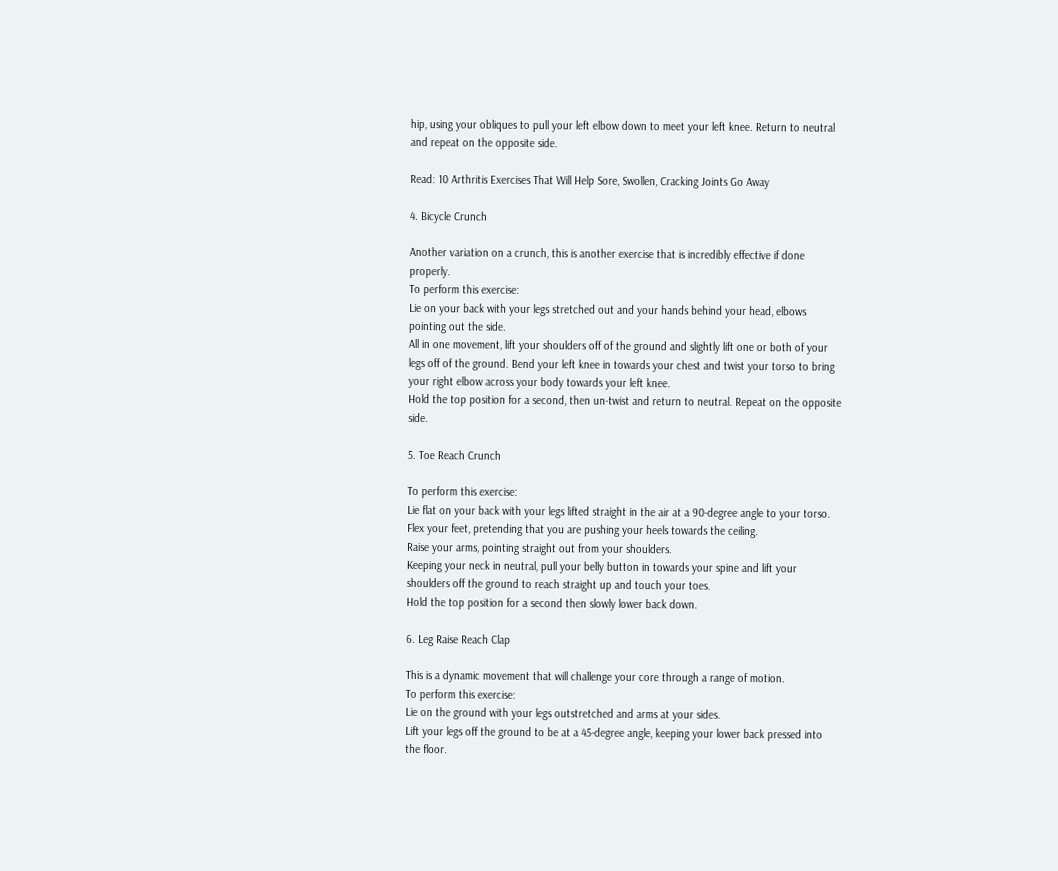hip, using your obliques to pull your left elbow down to meet your left knee. Return to neutral and repeat on the opposite side.

Read: 10 Arthritis Exercises That Will Help Sore, Swollen, Cracking Joints Go Away

4. Bicycle Crunch

Another variation on a crunch, this is another exercise that is incredibly effective if done properly.
To perform this exercise:
Lie on your back with your legs stretched out and your hands behind your head, elbows pointing out the side.
All in one movement, lift your shoulders off of the ground and slightly lift one or both of your legs off of the ground. Bend your left knee in towards your chest and twist your torso to bring your right elbow across your body towards your left knee.
Hold the top position for a second, then un-twist and return to neutral. Repeat on the opposite side.

5. Toe Reach Crunch

To perform this exercise:
Lie flat on your back with your legs lifted straight in the air at a 90-degree angle to your torso. Flex your feet, pretending that you are pushing your heels towards the ceiling.
Raise your arms, pointing straight out from your shoulders.
Keeping your neck in neutral, pull your belly button in towards your spine and lift your shoulders off the ground to reach straight up and touch your toes.
Hold the top position for a second then slowly lower back down.

6. Leg Raise Reach Clap

This is a dynamic movement that will challenge your core through a range of motion.
To perform this exercise:
Lie on the ground with your legs outstretched and arms at your sides.
Lift your legs off the ground to be at a 45-degree angle, keeping your lower back pressed into the floor.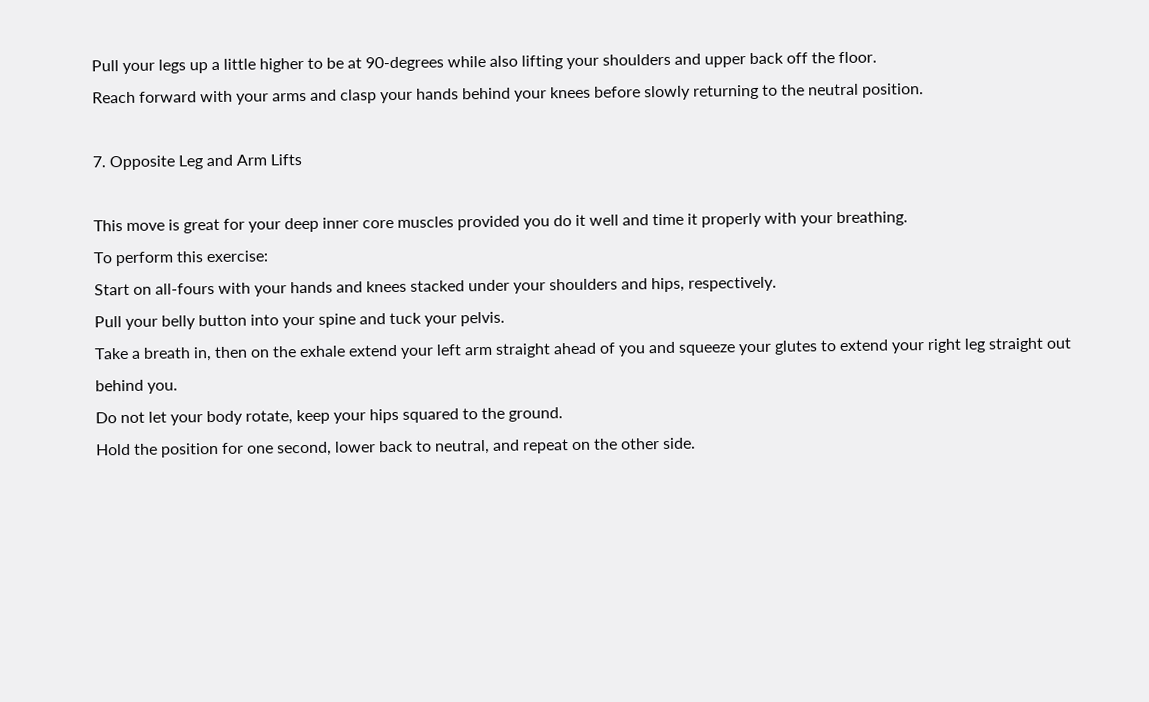Pull your legs up a little higher to be at 90-degrees while also lifting your shoulders and upper back off the floor.
Reach forward with your arms and clasp your hands behind your knees before slowly returning to the neutral position.

7. Opposite Leg and Arm Lifts

This move is great for your deep inner core muscles provided you do it well and time it properly with your breathing.
To perform this exercise:
Start on all-fours with your hands and knees stacked under your shoulders and hips, respectively.
Pull your belly button into your spine and tuck your pelvis.
Take a breath in, then on the exhale extend your left arm straight ahead of you and squeeze your glutes to extend your right leg straight out behind you.
Do not let your body rotate, keep your hips squared to the ground.
Hold the position for one second, lower back to neutral, and repeat on the other side.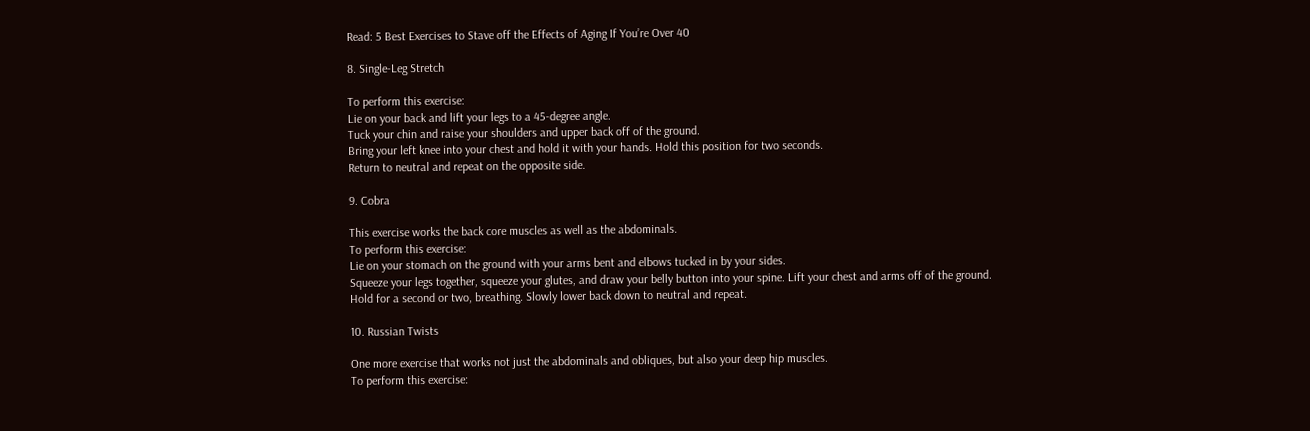Read: 5 Best Exercises to Stave off the Effects of Aging If You’re Over 40

8. Single-Leg Stretch

To perform this exercise:
Lie on your back and lift your legs to a 45-degree angle.
Tuck your chin and raise your shoulders and upper back off of the ground.
Bring your left knee into your chest and hold it with your hands. Hold this position for two seconds.
Return to neutral and repeat on the opposite side.

9. Cobra

This exercise works the back core muscles as well as the abdominals.
To perform this exercise:
Lie on your stomach on the ground with your arms bent and elbows tucked in by your sides.
Squeeze your legs together, squeeze your glutes, and draw your belly button into your spine. Lift your chest and arms off of the ground.
Hold for a second or two, breathing. Slowly lower back down to neutral and repeat.

10. Russian Twists

One more exercise that works not just the abdominals and obliques, but also your deep hip muscles.
To perform this exercise: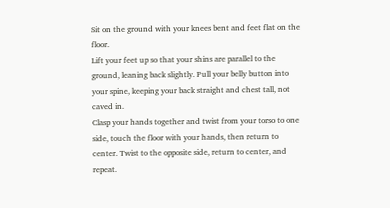Sit on the ground with your knees bent and feet flat on the floor.
Lift your feet up so that your shins are parallel to the ground, leaning back slightly. Pull your belly button into your spine, keeping your back straight and chest tall, not caved in.
Clasp your hands together and twist from your torso to one side, touch the floor with your hands, then return to center. Twist to the opposite side, return to center, and repeat.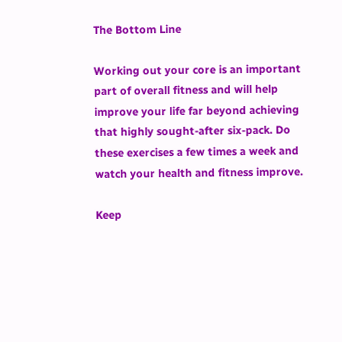The Bottom Line

Working out your core is an important part of overall fitness and will help improve your life far beyond achieving that highly sought-after six-pack. Do these exercises a few times a week and watch your health and fitness improve.

Keep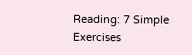Reading: 7 Simple Exercises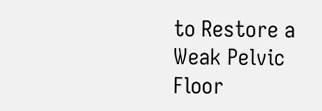to Restore a Weak Pelvic Floor